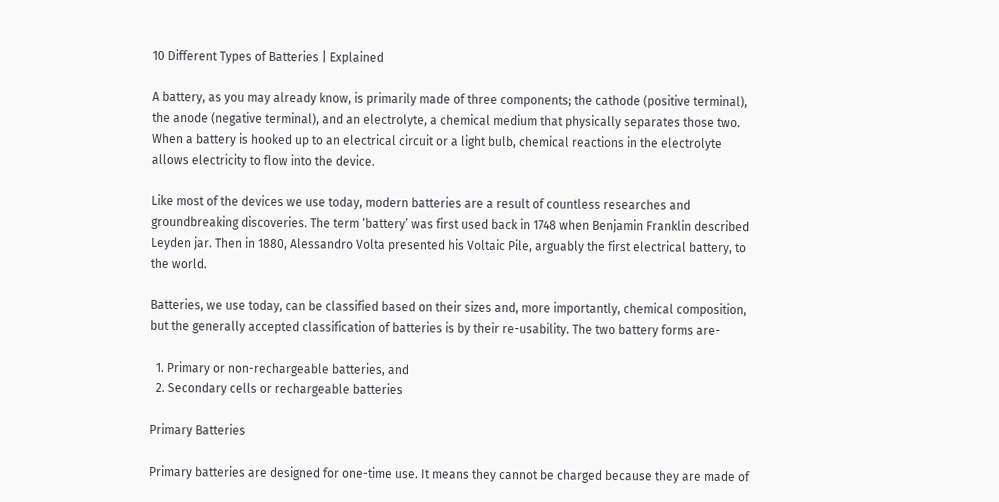10 Different Types of Batteries | Explained

A battery, as you may already know, is primarily made of three components; the cathode (positive terminal), the anode (negative terminal), and an electrolyte, a chemical medium that physically separates those two. When a battery is hooked up to an electrical circuit or a light bulb, chemical reactions in the electrolyte allows electricity to flow into the device.

Like most of the devices we use today, modern batteries are a result of countless researches and groundbreaking discoveries. The term ‘battery’ was first used back in 1748 when Benjamin Franklin described Leyden jar. Then in 1880, Alessandro Volta presented his Voltaic Pile, arguably the first electrical battery, to the world.

Batteries, we use today, can be classified based on their sizes and, more importantly, chemical composition, but the generally accepted classification of batteries is by their re-usability. The two battery forms are-

  1. Primary or non-rechargeable batteries, and
  2. Secondary cells or rechargeable batteries

Primary Batteries

Primary batteries are designed for one-time use. It means they cannot be charged because they are made of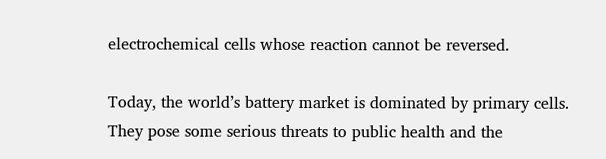electrochemical cells whose reaction cannot be reversed.

Today, the world’s battery market is dominated by primary cells. They pose some serious threats to public health and the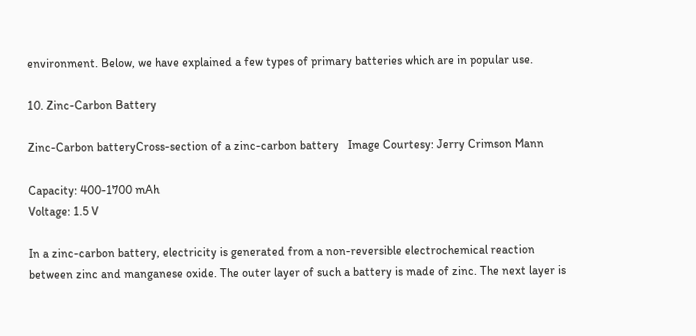environment. Below, we have explained a few types of primary batteries which are in popular use.

10. Zinc-Carbon Battery

Zinc-Carbon batteryCross-section of a zinc-carbon battery   Image Courtesy: Jerry Crimson Mann

Capacity: 400-1700 mAh
Voltage: 1.5 V

In a zinc-carbon battery, electricity is generated from a non-reversible electrochemical reaction between zinc and manganese oxide. The outer layer of such a battery is made of zinc. The next layer is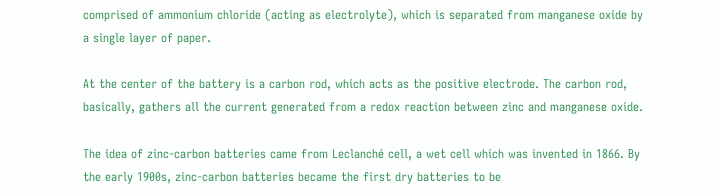comprised of ammonium chloride (acting as electrolyte), which is separated from manganese oxide by a single layer of paper.

At the center of the battery is a carbon rod, which acts as the positive electrode. The carbon rod, basically, gathers all the current generated from a redox reaction between zinc and manganese oxide.

The idea of zinc-carbon batteries came from Leclanché cell, a wet cell which was invented in 1866. By the early 1900s, zinc-carbon batteries became the first dry batteries to be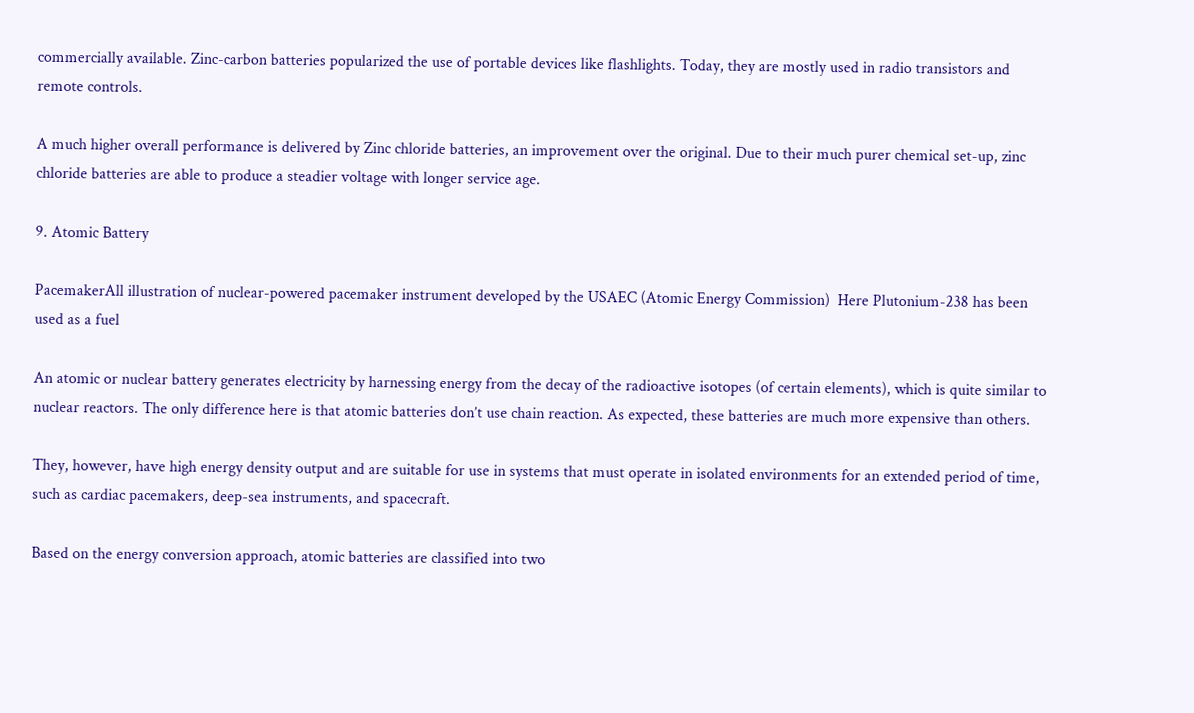commercially available. Zinc-carbon batteries popularized the use of portable devices like flashlights. Today, they are mostly used in radio transistors and remote controls.

A much higher overall performance is delivered by Zinc chloride batteries, an improvement over the original. Due to their much purer chemical set-up, zinc chloride batteries are able to produce a steadier voltage with longer service age.

9. Atomic Battery

PacemakerAll illustration of nuclear-powered pacemaker instrument developed by the USAEC (Atomic Energy Commission)  Here Plutonium-238 has been used as a fuel

An atomic or nuclear battery generates electricity by harnessing energy from the decay of the radioactive isotopes (of certain elements), which is quite similar to nuclear reactors. The only difference here is that atomic batteries don’t use chain reaction. As expected, these batteries are much more expensive than others.

They, however, have high energy density output and are suitable for use in systems that must operate in isolated environments for an extended period of time, such as cardiac pacemakers, deep-sea instruments, and spacecraft.

Based on the energy conversion approach, atomic batteries are classified into two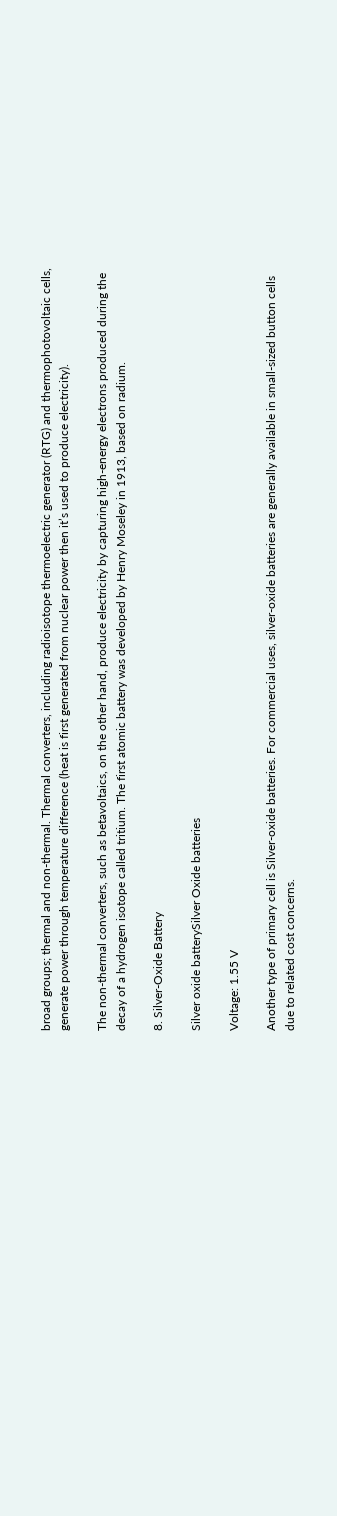broad groups; thermal and non-thermal. Thermal converters, including radioisotope thermoelectric generator (RTG) and thermophotovoltaic cells, generate power through temperature difference (heat is first generated from nuclear power then it’s used to produce electricity).

The non-thermal converters, such as betavoltaics, on the other hand, produce electricity by capturing high-energy electrons produced during the decay of a hydrogen isotope called tritium. The first atomic battery was developed by Henry Moseley in 1913, based on radium.

8. Silver-Oxide Battery

Silver oxide batterySilver Oxide batteries

Voltage: 1.55 V

Another type of primary cell is Silver-oxide batteries. For commercial uses, silver-oxide batteries are generally available in small-sized button cells due to related cost concerns.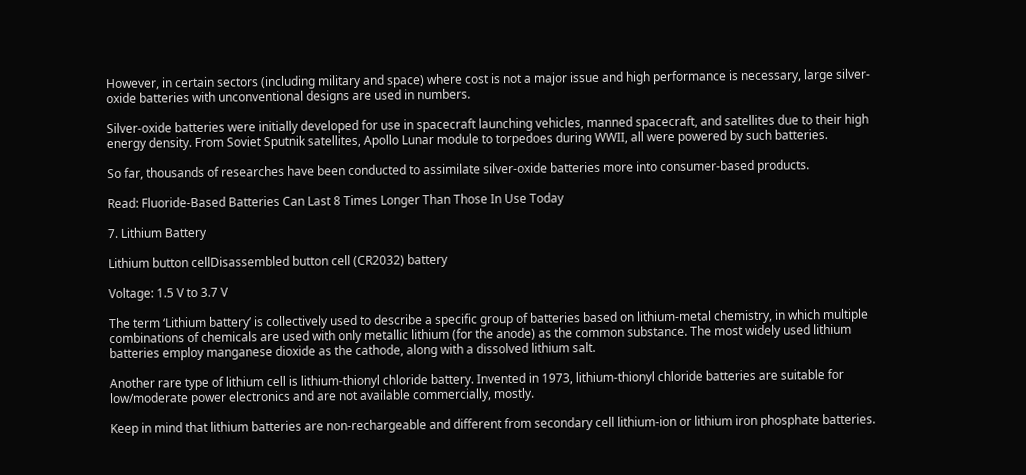However, in certain sectors (including military and space) where cost is not a major issue and high performance is necessary, large silver-oxide batteries with unconventional designs are used in numbers.

Silver-oxide batteries were initially developed for use in spacecraft launching vehicles, manned spacecraft, and satellites due to their high energy density. From Soviet Sputnik satellites, Apollo Lunar module to torpedoes during WWII, all were powered by such batteries.

So far, thousands of researches have been conducted to assimilate silver-oxide batteries more into consumer-based products.

Read: Fluoride-Based Batteries Can Last 8 Times Longer Than Those In Use Today

7. Lithium Battery

Lithium button cellDisassembled button cell (CR2032) battery

Voltage: 1.5 V to 3.7 V

The term ‘Lithium battery’ is collectively used to describe a specific group of batteries based on lithium-metal chemistry, in which multiple combinations of chemicals are used with only metallic lithium (for the anode) as the common substance. The most widely used lithium batteries employ manganese dioxide as the cathode, along with a dissolved lithium salt.

Another rare type of lithium cell is lithium-thionyl chloride battery. Invented in 1973, lithium-thionyl chloride batteries are suitable for low/moderate power electronics and are not available commercially, mostly.

Keep in mind that lithium batteries are non-rechargeable and different from secondary cell lithium-ion or lithium iron phosphate batteries.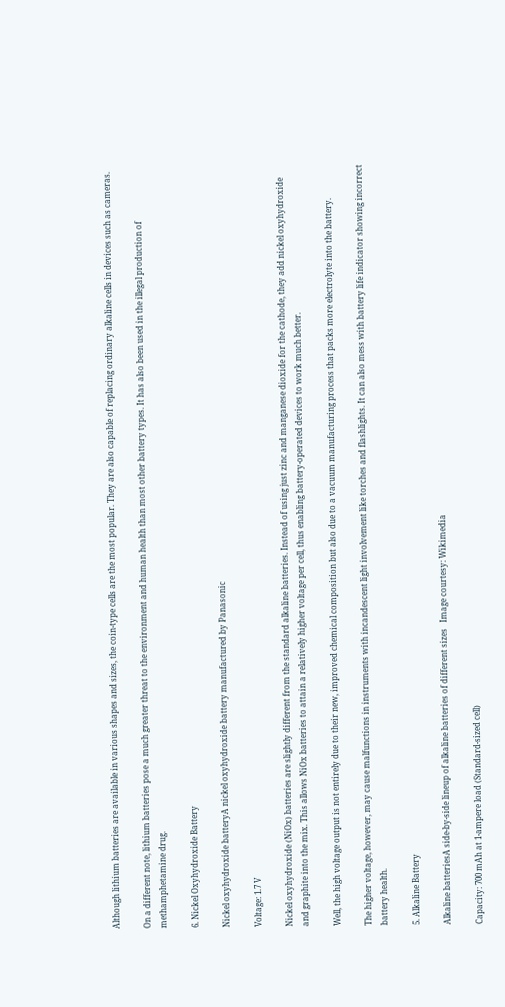Although lithium batteries are available in various shapes and sizes, the coin-type cells are the most popular. They are also capable of replacing ordinary alkaline cells in devices such as cameras.

On a different note, lithium batteries pose a much greater threat to the environment and human health than most other battery types. It has also been used in the illegal production of methamphetamine drug.

6. Nickel Oxyhydroxide Battery

Nickel oxyhydroxide batteryA nickel oxyhydroxide battery manufactured by Panasonic

Voltage: 1.7 V

Nickel oxyhydroxide (NiOx) batteries are slightly different from the standard alkaline batteries. Instead of using just zinc and manganese dioxide for the cathode, they add nickel oxyhydroxide and graphite into the mix. This allows NiOx batteries to attain a relatively higher voltage per cell, thus enabling battery-operated devices to work much better.

Well, the high voltage output is not entirely due to their new, improved chemical composition but also due to a vacuum manufacturing process that packs more electrolyte into the battery.

The higher voltage, however, may cause malfunctions in instruments with incandescent light involvement like torches and flashlights. It can also mess with battery life indicator showing incorrect battery health.

5. Alkaline Battery

Alkaline batteriesA side-by-side lineup of alkaline batteries of different sizes   Image courtesy: Wikimedia

Capacity: 700 mAh at 1-ampere load (Standard-sized cell)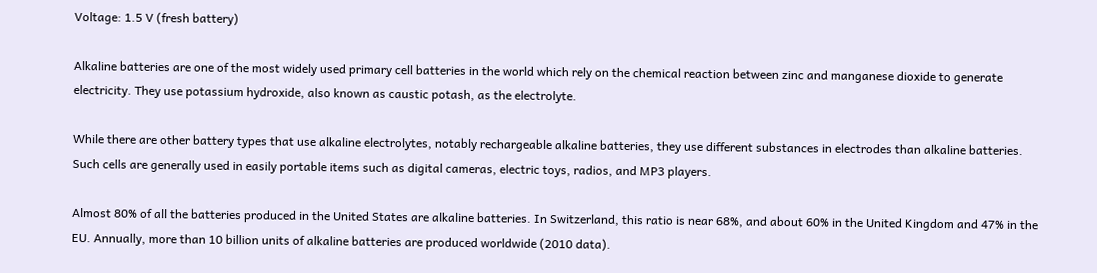Voltage: 1.5 V (fresh battery)

Alkaline batteries are one of the most widely used primary cell batteries in the world which rely on the chemical reaction between zinc and manganese dioxide to generate electricity. They use potassium hydroxide, also known as caustic potash, as the electrolyte.

While there are other battery types that use alkaline electrolytes, notably rechargeable alkaline batteries, they use different substances in electrodes than alkaline batteries. Such cells are generally used in easily portable items such as digital cameras, electric toys, radios, and MP3 players.

Almost 80% of all the batteries produced in the United States are alkaline batteries. In Switzerland, this ratio is near 68%, and about 60% in the United Kingdom and 47% in the EU. Annually, more than 10 billion units of alkaline batteries are produced worldwide (2010 data).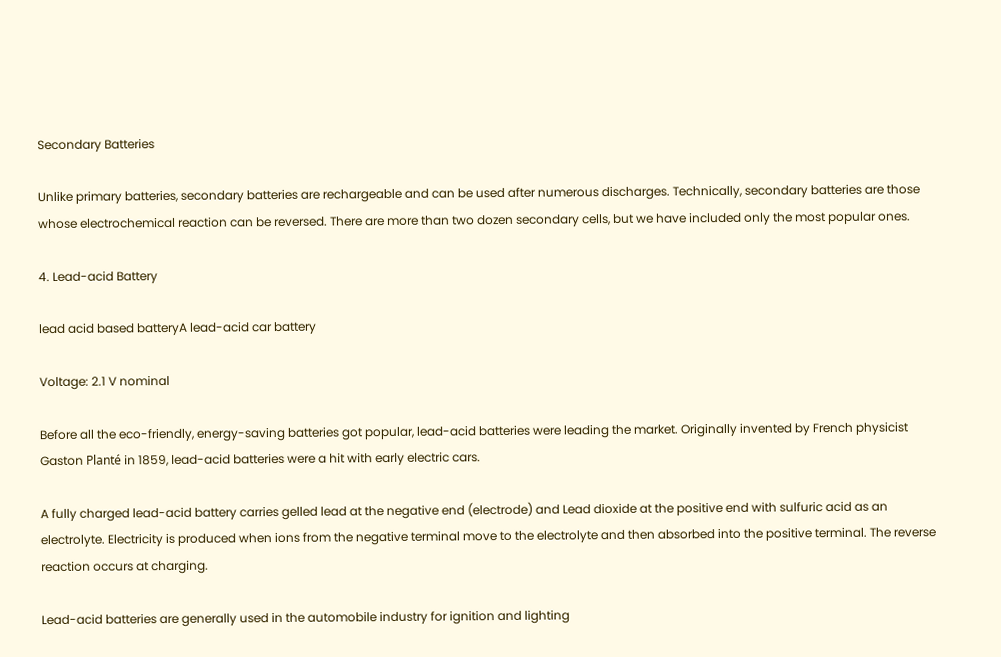Secondary Batteries

Unlike primary batteries, secondary batteries are rechargeable and can be used after numerous discharges. Technically, secondary batteries are those whose electrochemical reaction can be reversed. There are more than two dozen secondary cells, but we have included only the most popular ones.

4. Lead-acid Battery

lead acid based batteryA lead-acid car battery

Voltage: 2.1 V nominal

Before all the eco-friendly, energy-saving batteries got popular, lead-acid batteries were leading the market. Originally invented by French physicist Gaston Planté in 1859, lead-acid batteries were a hit with early electric cars.

A fully charged lead-acid battery carries gelled lead at the negative end (electrode) and Lead dioxide at the positive end with sulfuric acid as an electrolyte. Electricity is produced when ions from the negative terminal move to the electrolyte and then absorbed into the positive terminal. The reverse reaction occurs at charging.

Lead-acid batteries are generally used in the automobile industry for ignition and lighting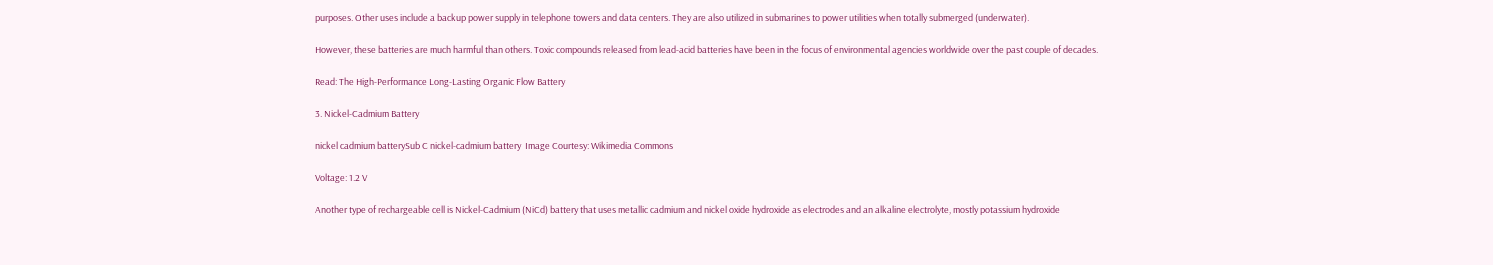purposes. Other uses include a backup power supply in telephone towers and data centers. They are also utilized in submarines to power utilities when totally submerged (underwater).

However, these batteries are much harmful than others. Toxic compounds released from lead-acid batteries have been in the focus of environmental agencies worldwide over the past couple of decades.

Read: The High-Performance Long-Lasting Organic Flow Battery

3. Nickel-Cadmium Battery

nickel cadmium batterySub C nickel-cadmium battery  Image Courtesy: Wikimedia Commons

Voltage: 1.2 V

Another type of rechargeable cell is Nickel-Cadmium (NiCd) battery that uses metallic cadmium and nickel oxide hydroxide as electrodes and an alkaline electrolyte, mostly potassium hydroxide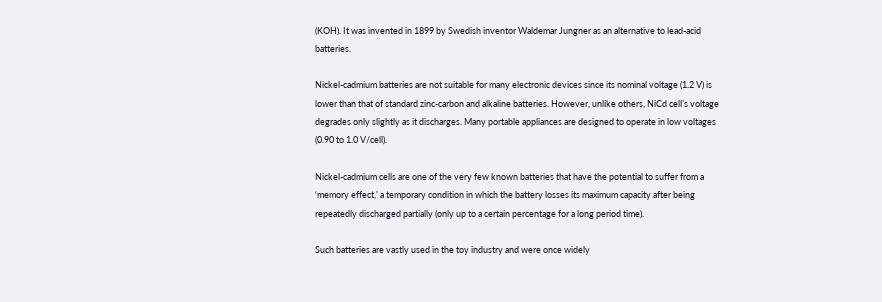(KOH). It was invented in 1899 by Swedish inventor Waldemar Jungner as an alternative to lead-acid batteries.

Nickel-cadmium batteries are not suitable for many electronic devices since its nominal voltage (1.2 V) is lower than that of standard zinc-carbon and alkaline batteries. However, unlike others, NiCd cell’s voltage degrades only slightly as it discharges. Many portable appliances are designed to operate in low voltages (0.90 to 1.0 V/cell).

Nickel-cadmium cells are one of the very few known batteries that have the potential to suffer from a ‘memory effect,’ a temporary condition in which the battery losses its maximum capacity after being repeatedly discharged partially (only up to a certain percentage for a long period time).

Such batteries are vastly used in the toy industry and were once widely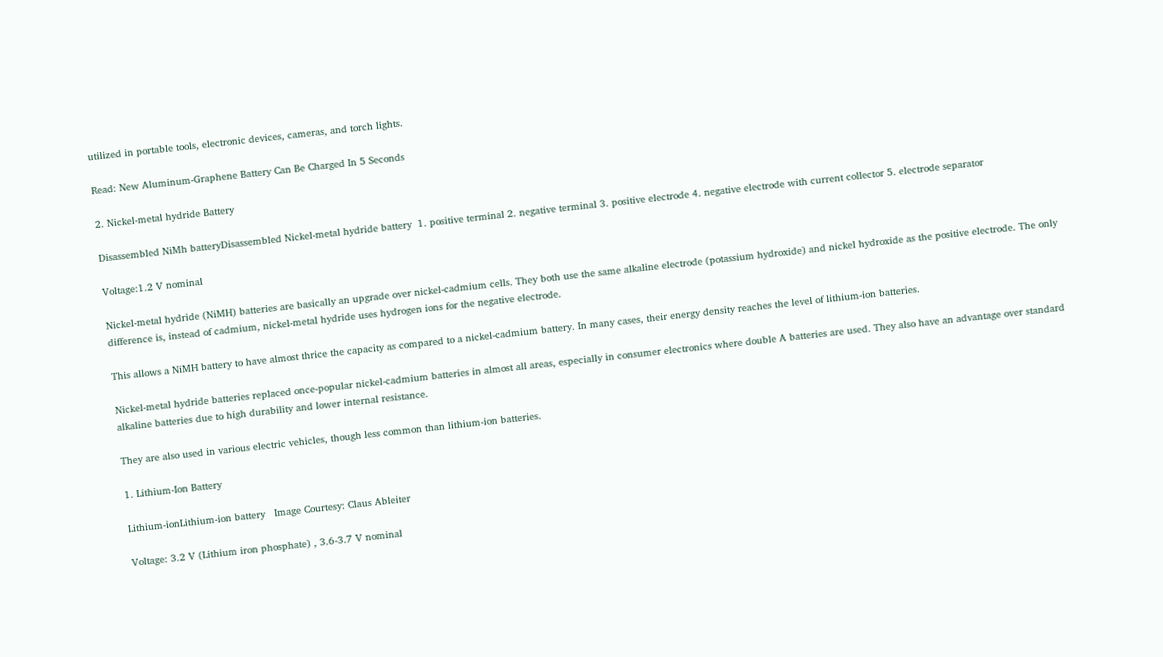utilized in portable tools, electronic devices, cameras, and torch lights.

Read: New Aluminum-Graphene Battery Can Be Charged In 5 Seconds

2. Nickel-metal hydride Battery

Disassembled NiMh batteryDisassembled Nickel-metal hydride battery  1. positive terminal 2. negative terminal 3. positive electrode 4. negative electrode with current collector 5. electrode separator

Voltage:1.2 V nominal

Nickel-metal hydride (NiMH) batteries are basically an upgrade over nickel-cadmium cells. They both use the same alkaline electrode (potassium hydroxide) and nickel hydroxide as the positive electrode. The only difference is, instead of cadmium, nickel-metal hydride uses hydrogen ions for the negative electrode.

This allows a NiMH battery to have almost thrice the capacity as compared to a nickel-cadmium battery. In many cases, their energy density reaches the level of lithium-ion batteries.

Nickel-metal hydride batteries replaced once-popular nickel-cadmium batteries in almost all areas, especially in consumer electronics where double A batteries are used. They also have an advantage over standard alkaline batteries due to high durability and lower internal resistance.

They are also used in various electric vehicles, though less common than lithium-ion batteries.

1. Lithium-Ion Battery

Lithium-ionLithium-ion battery   Image Courtesy: Claus Ableiter

Voltage: 3.2 V (Lithium iron phosphate) , 3.6-3.7 V nominal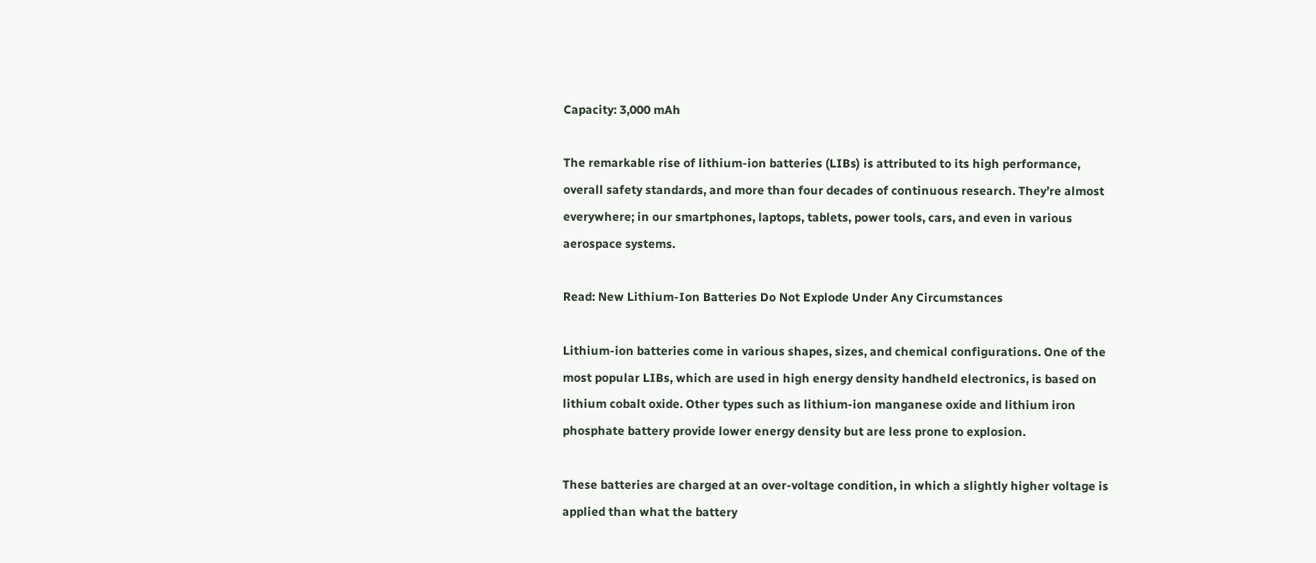Capacity: 3,000 mAh

The remarkable rise of lithium-ion batteries (LIBs) is attributed to its high performance, overall safety standards, and more than four decades of continuous research. They’re almost everywhere; in our smartphones, laptops, tablets, power tools, cars, and even in various aerospace systems.

Read: New Lithium-Ion Batteries Do Not Explode Under Any Circumstances

Lithium-ion batteries come in various shapes, sizes, and chemical configurations. One of the most popular LIBs, which are used in high energy density handheld electronics, is based on lithium cobalt oxide. Other types such as lithium-ion manganese oxide and lithium iron phosphate battery provide lower energy density but are less prone to explosion.

These batteries are charged at an over-voltage condition, in which a slightly higher voltage is applied than what the battery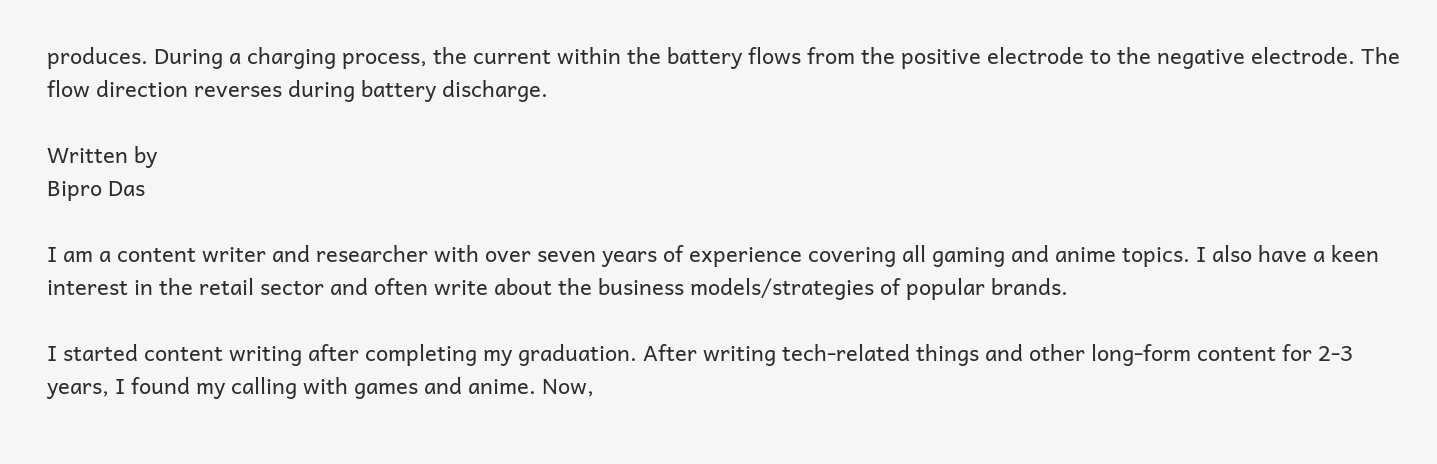produces. During a charging process, the current within the battery flows from the positive electrode to the negative electrode. The flow direction reverses during battery discharge.

Written by
Bipro Das

I am a content writer and researcher with over seven years of experience covering all gaming and anime topics. I also have a keen interest in the retail sector and often write about the business models/strategies of popular brands.

I started content writing after completing my graduation. After writing tech-related things and other long-form content for 2-3 years, I found my calling with games and anime. Now,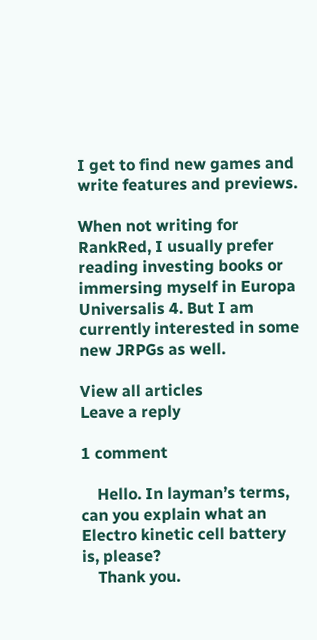I get to find new games and write features and previews.

When not writing for RankRed, I usually prefer reading investing books or immersing myself in Europa Universalis 4. But I am currently interested in some new JRPGs as well.

View all articles
Leave a reply

1 comment

    Hello. In layman’s terms, can you explain what an Electro kinetic cell battery is, please?
    Thank you.